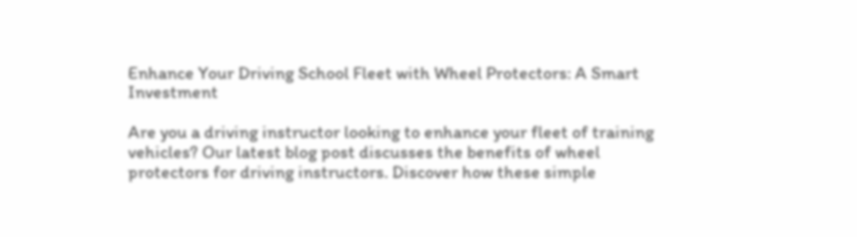Enhance Your Driving School Fleet with Wheel Protectors: A Smart Investment

Are you a driving instructor looking to enhance your fleet of training vehicles? Our latest blog post discusses the benefits of wheel protectors for driving instructors. Discover how these simple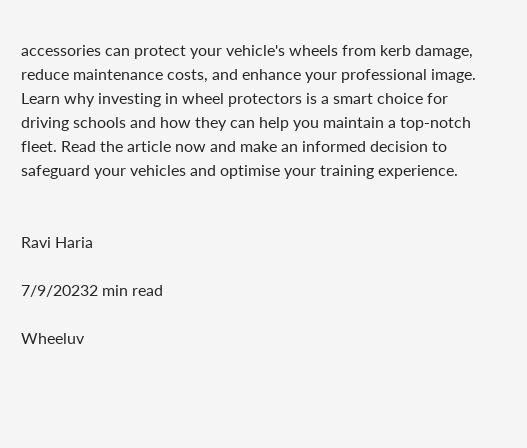accessories can protect your vehicle's wheels from kerb damage, reduce maintenance costs, and enhance your professional image. Learn why investing in wheel protectors is a smart choice for driving schools and how they can help you maintain a top-notch fleet. Read the article now and make an informed decision to safeguard your vehicles and optimise your training experience.


Ravi Haria

7/9/20232 min read

Wheeluv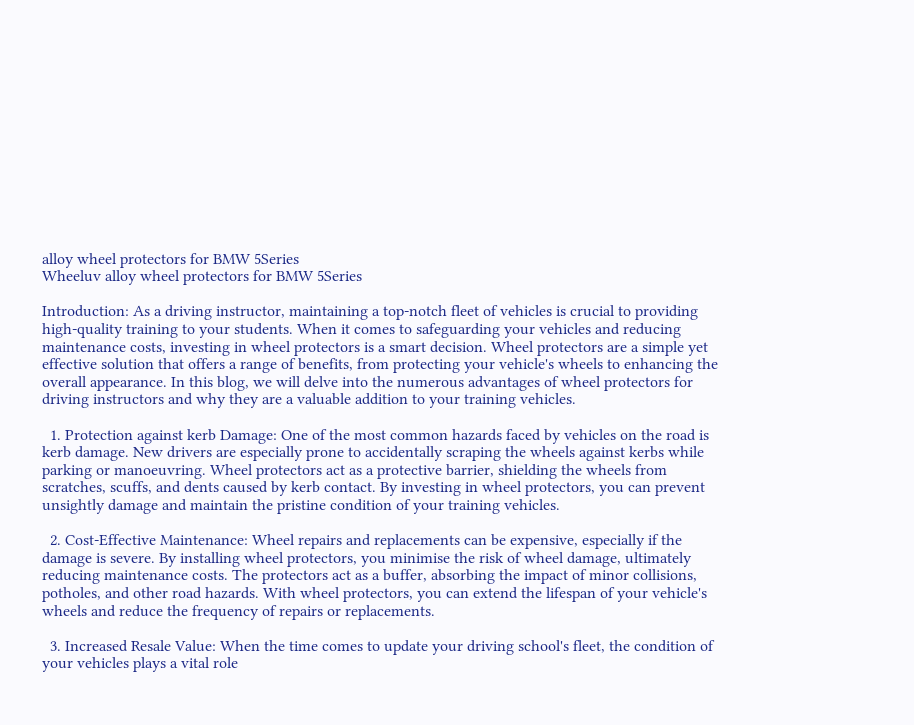alloy wheel protectors for BMW 5Series
Wheeluv alloy wheel protectors for BMW 5Series

Introduction: As a driving instructor, maintaining a top-notch fleet of vehicles is crucial to providing high-quality training to your students. When it comes to safeguarding your vehicles and reducing maintenance costs, investing in wheel protectors is a smart decision. Wheel protectors are a simple yet effective solution that offers a range of benefits, from protecting your vehicle's wheels to enhancing the overall appearance. In this blog, we will delve into the numerous advantages of wheel protectors for driving instructors and why they are a valuable addition to your training vehicles.

  1. Protection against kerb Damage: One of the most common hazards faced by vehicles on the road is kerb damage. New drivers are especially prone to accidentally scraping the wheels against kerbs while parking or manoeuvring. Wheel protectors act as a protective barrier, shielding the wheels from scratches, scuffs, and dents caused by kerb contact. By investing in wheel protectors, you can prevent unsightly damage and maintain the pristine condition of your training vehicles.

  2. Cost-Effective Maintenance: Wheel repairs and replacements can be expensive, especially if the damage is severe. By installing wheel protectors, you minimise the risk of wheel damage, ultimately reducing maintenance costs. The protectors act as a buffer, absorbing the impact of minor collisions, potholes, and other road hazards. With wheel protectors, you can extend the lifespan of your vehicle's wheels and reduce the frequency of repairs or replacements.

  3. Increased Resale Value: When the time comes to update your driving school's fleet, the condition of your vehicles plays a vital role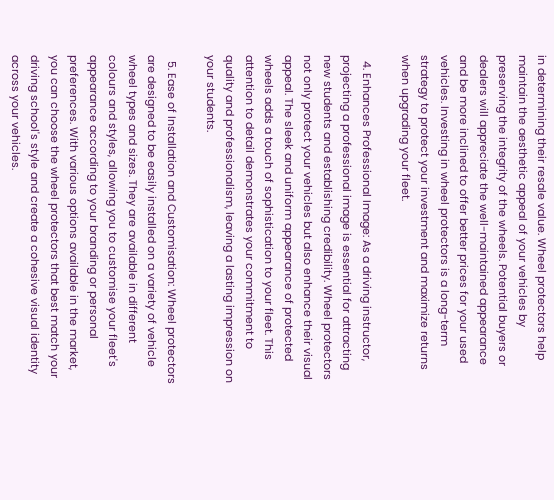in determining their resale value. Wheel protectors help maintain the aesthetic appeal of your vehicles by preserving the integrity of the wheels. Potential buyers or dealers will appreciate the well-maintained appearance and be more inclined to offer better prices for your used vehicles. Investing in wheel protectors is a long-term strategy to protect your investment and maximize returns when upgrading your fleet.

  4. Enhances Professional Image: As a driving instructor, projecting a professional image is essential for attracting new students and establishing credibility. Wheel protectors not only protect your vehicles but also enhance their visual appeal. The sleek and uniform appearance of protected wheels adds a touch of sophistication to your fleet. This attention to detail demonstrates your commitment to quality and professionalism, leaving a lasting impression on your students.

  5. Ease of Installation and Customisation: Wheel protectors are designed to be easily installed on a variety of vehicle wheel types and sizes. They are available in different colours and styles, allowing you to customise your fleet's appearance according to your branding or personal preferences. With various options available in the market, you can choose the wheel protectors that best match your driving school's style and create a cohesive visual identity across your vehicles.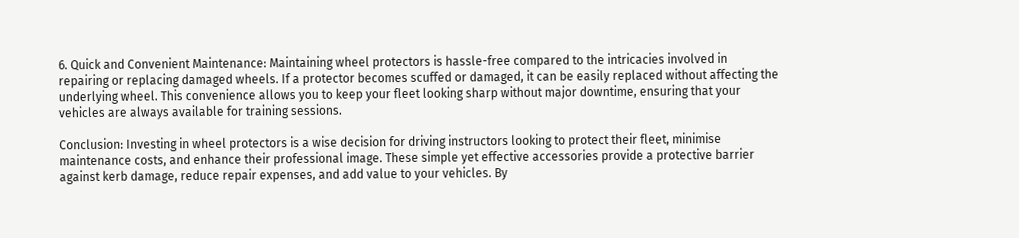6. Quick and Convenient Maintenance: Maintaining wheel protectors is hassle-free compared to the intricacies involved in repairing or replacing damaged wheels. If a protector becomes scuffed or damaged, it can be easily replaced without affecting the underlying wheel. This convenience allows you to keep your fleet looking sharp without major downtime, ensuring that your vehicles are always available for training sessions.

Conclusion: Investing in wheel protectors is a wise decision for driving instructors looking to protect their fleet, minimise maintenance costs, and enhance their professional image. These simple yet effective accessories provide a protective barrier against kerb damage, reduce repair expenses, and add value to your vehicles. By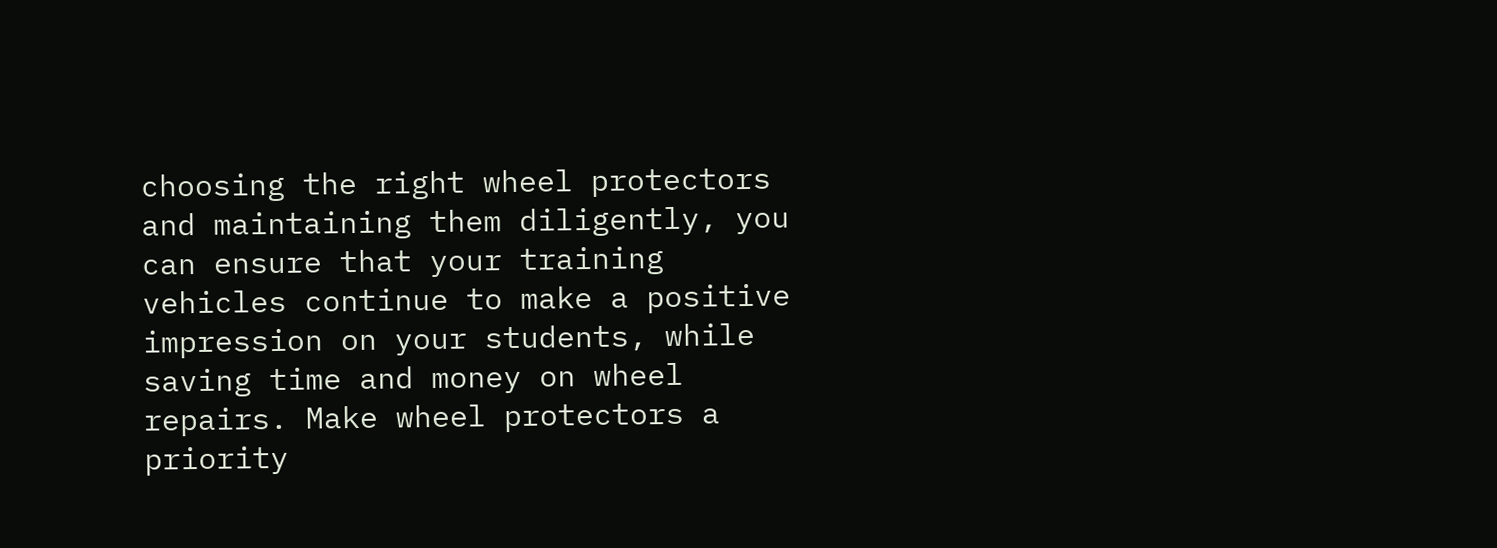choosing the right wheel protectors and maintaining them diligently, you can ensure that your training vehicles continue to make a positive impression on your students, while saving time and money on wheel repairs. Make wheel protectors a priority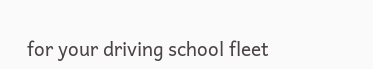for your driving school fleet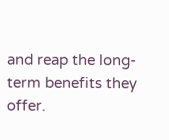and reap the long-term benefits they offer.